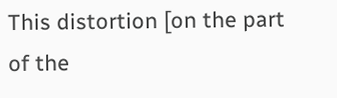This distortion [on the part of the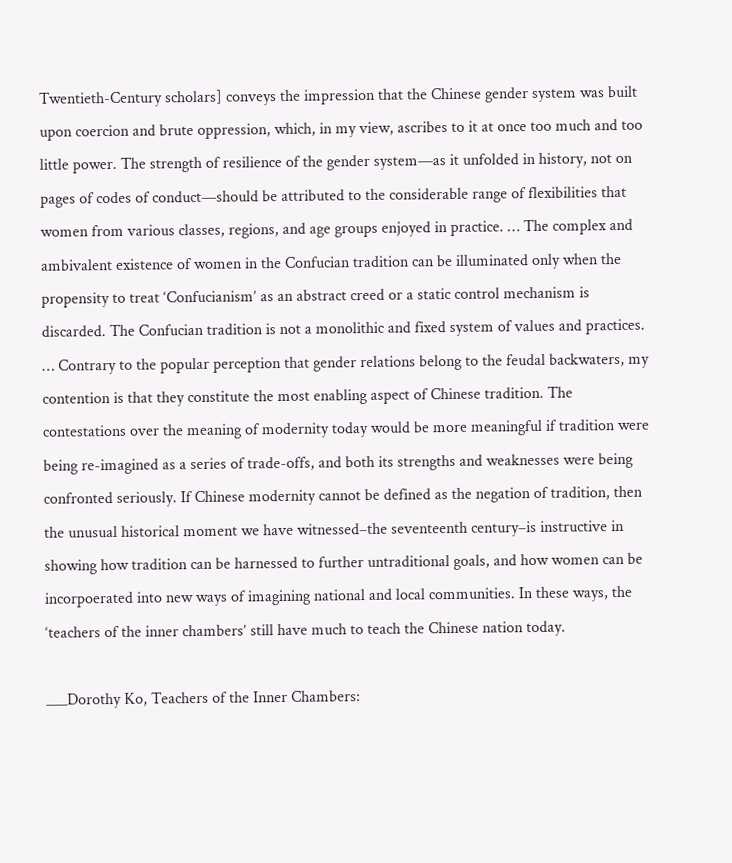Twentieth-Century scholars] conveys the impression that the Chinese gender system was built upon coercion and brute oppression, which, in my view, ascribes to it at once too much and too little power. The strength of resilience of the gender system—as it unfolded in history, not on pages of codes of conduct—should be attributed to the considerable range of flexibilities that women from various classes, regions, and age groups enjoyed in practice. … The complex and ambivalent existence of women in the Confucian tradition can be illuminated only when the propensity to treat ‘Confucianism’ as an abstract creed or a static control mechanism is discarded. The Confucian tradition is not a monolithic and fixed system of values and practices. … Contrary to the popular perception that gender relations belong to the feudal backwaters, my contention is that they constitute the most enabling aspect of Chinese tradition. The contestations over the meaning of modernity today would be more meaningful if tradition were being re-imagined as a series of trade-offs, and both its strengths and weaknesses were being confronted seriously. If Chinese modernity cannot be defined as the negation of tradition, then the unusual historical moment we have witnessed–the seventeenth century–is instructive in showing how tradition can be harnessed to further untraditional goals, and how women can be incorpoerated into new ways of imagining national and local communities. In these ways, the ‘teachers of the inner chambers’ still have much to teach the Chinese nation today.

___Dorothy Ko, Teachers of the Inner Chambers: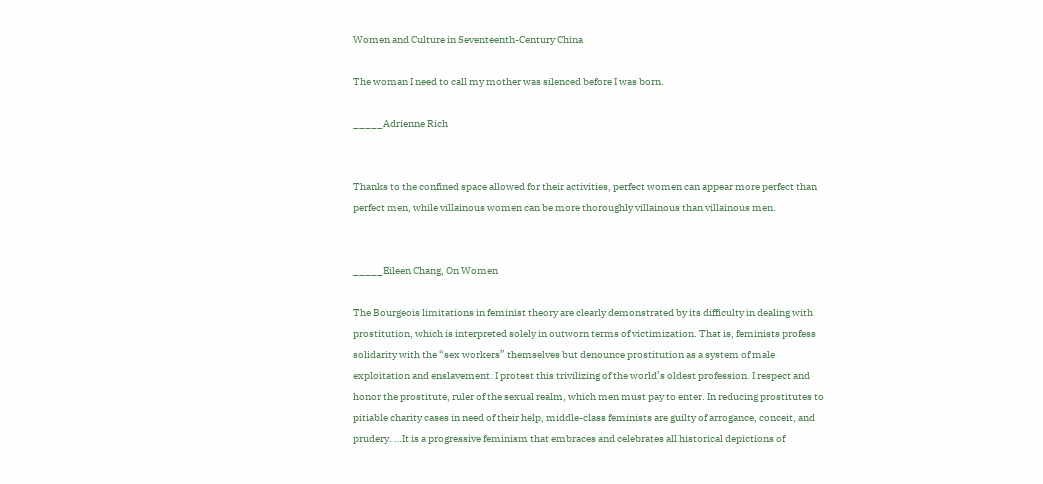Women and Culture in Seventeenth-Century China

The woman I need to call my mother was silenced before I was born.

_____Adrienne Rich


Thanks to the confined space allowed for their activities, perfect women can appear more perfect than perfect men, while villainous women can be more thoroughly villainous than villainous men.


_____Eileen Chang, On Women

The Bourgeois limitations in feminist theory are clearly demonstrated by its difficulty in dealing with prostitution, which is interpreted solely in outworn terms of victimization. That is, feminists profess solidarity with the “sex workers” themselves but denounce prostitution as a system of male exploitation and enslavement. I protest this trivilizing of the world’s oldest profession. I respect and honor the prostitute, ruler of the sexual realm, which men must pay to enter. In reducing prostitutes to pitiable charity cases in need of their help, middle-class feminists are guilty of arrogance, conceit, and prudery. …It is a progressive feminism that embraces and celebrates all historical depictions of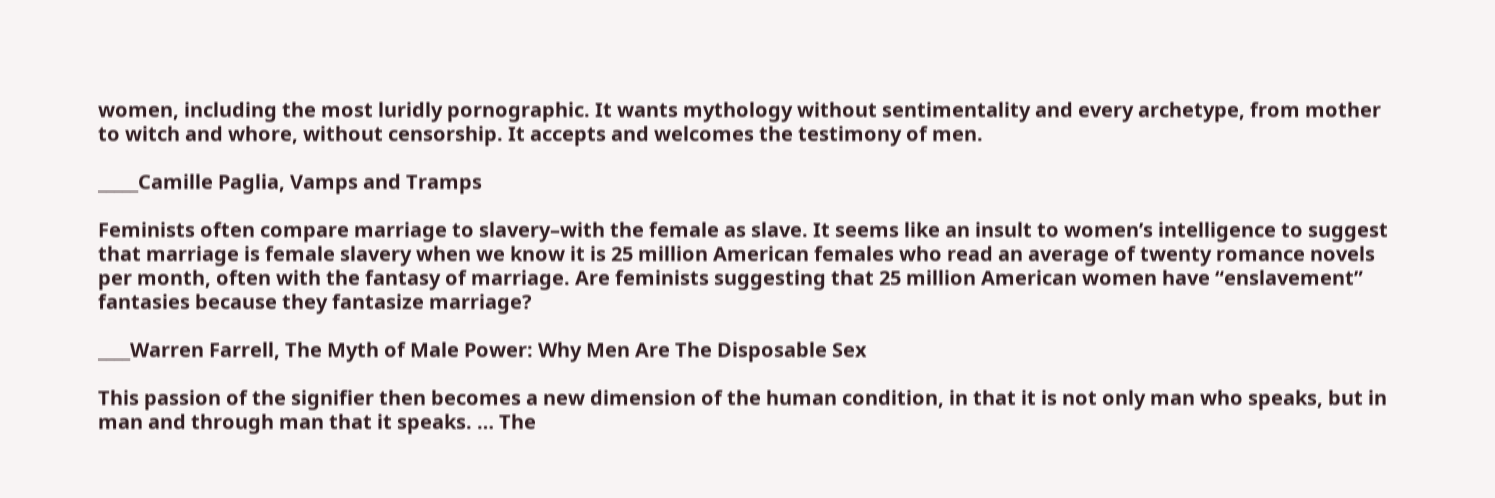women, including the most luridly pornographic. It wants mythology without sentimentality and every archetype, from mother to witch and whore, without censorship. It accepts and welcomes the testimony of men.

_____Camille Paglia, Vamps and Tramps

Feminists often compare marriage to slavery–with the female as slave. It seems like an insult to women’s intelligence to suggest that marriage is female slavery when we know it is 25 million American females who read an average of twenty romance novels per month, often with the fantasy of marriage. Are feminists suggesting that 25 million American women have “enslavement” fantasies because they fantasize marriage?

____Warren Farrell, The Myth of Male Power: Why Men Are The Disposable Sex

This passion of the signifier then becomes a new dimension of the human condition, in that it is not only man who speaks, but in man and through man that it speaks. … The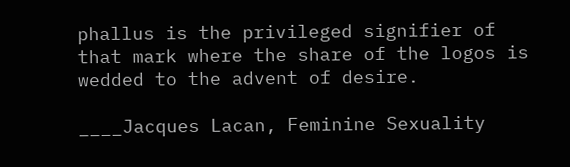phallus is the privileged signifier of that mark where the share of the logos is wedded to the advent of desire.

____Jacques Lacan, Feminine Sexuality